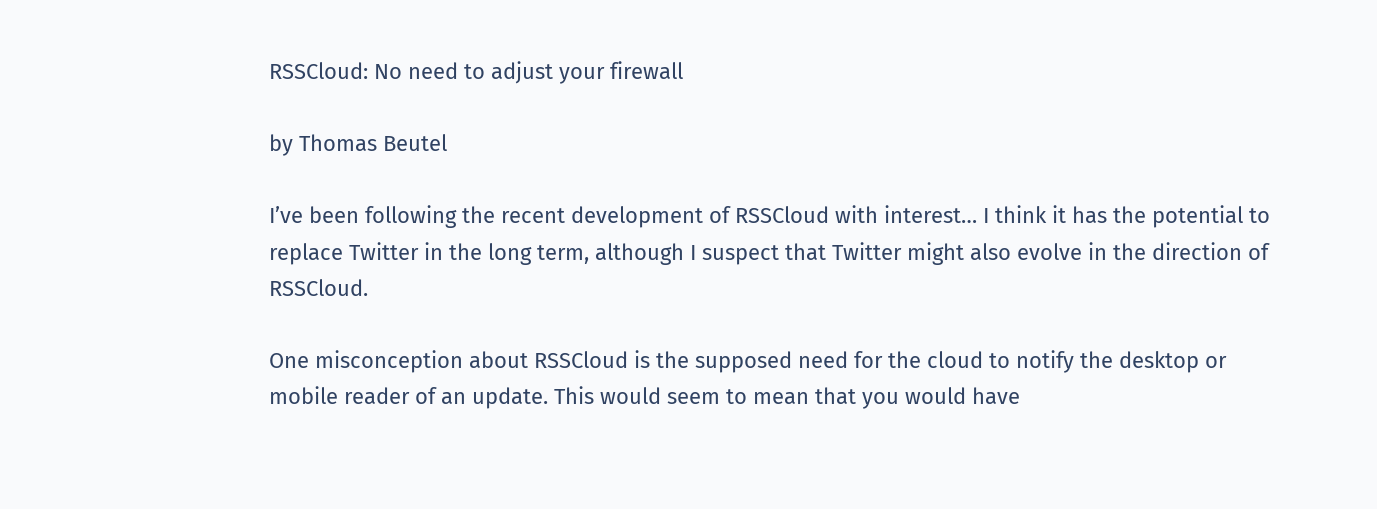RSSCloud: No need to adjust your firewall

by Thomas Beutel

I’ve been following the recent development of RSSCloud with interest… I think it has the potential to replace Twitter in the long term, although I suspect that Twitter might also evolve in the direction of RSSCloud.

One misconception about RSSCloud is the supposed need for the cloud to notify the desktop or mobile reader of an update. This would seem to mean that you would have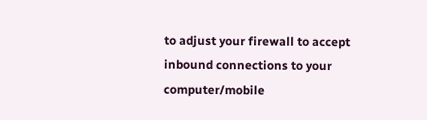to adjust your firewall to accept inbound connections to your computer/mobile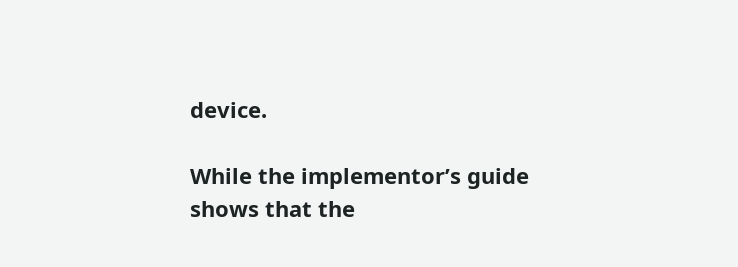device.

While the implementor’s guide shows that the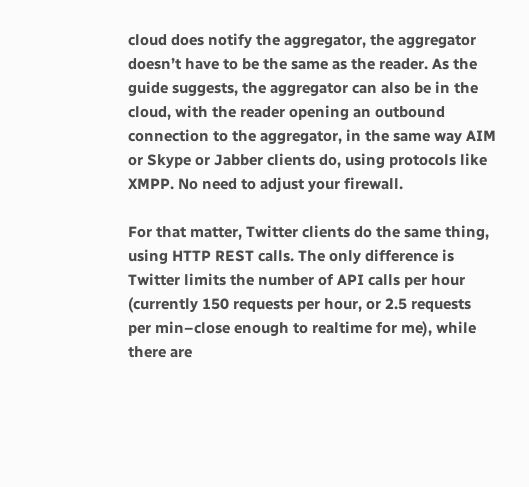cloud does notify the aggregator, the aggregator doesn’t have to be the same as the reader. As the guide suggests, the aggregator can also be in the cloud, with the reader opening an outbound connection to the aggregator, in the same way AIM or Skype or Jabber clients do, using protocols like XMPP. No need to adjust your firewall.

For that matter, Twitter clients do the same thing, using HTTP REST calls. The only difference is Twitter limits the number of API calls per hour (currently 150 requests per hour, or 2.5 requests per min–close enough to realtime for me), while there are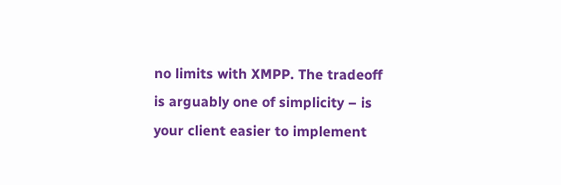no limits with XMPP. The tradeoff is arguably one of simplicity – is your client easier to implement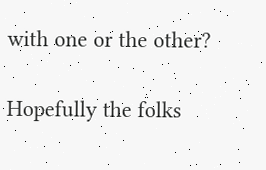with one or the other?

Hopefully the folks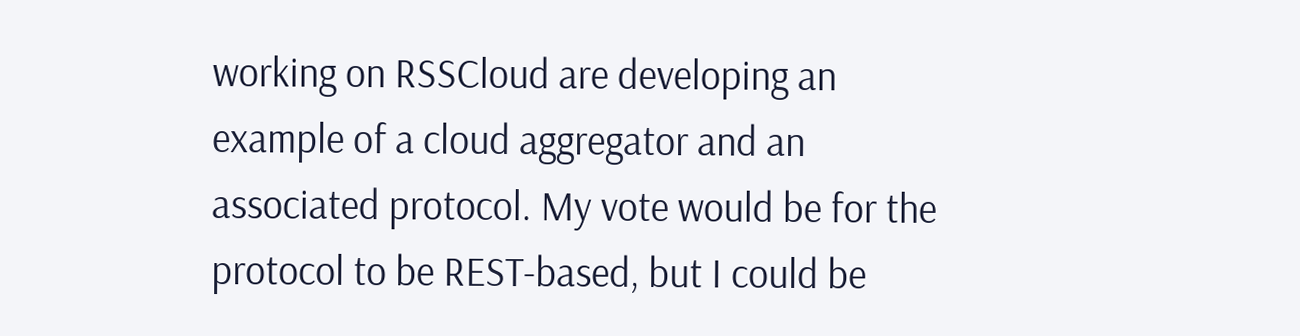working on RSSCloud are developing an example of a cloud aggregator and an associated protocol. My vote would be for the protocol to be REST-based, but I could be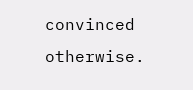convinced otherwise.